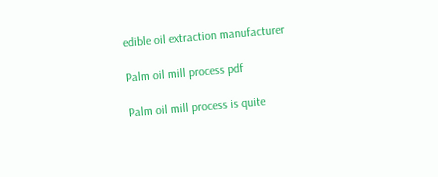edible oil extraction manufacturer

Palm oil mill process pdf

Palm oil mill process is quite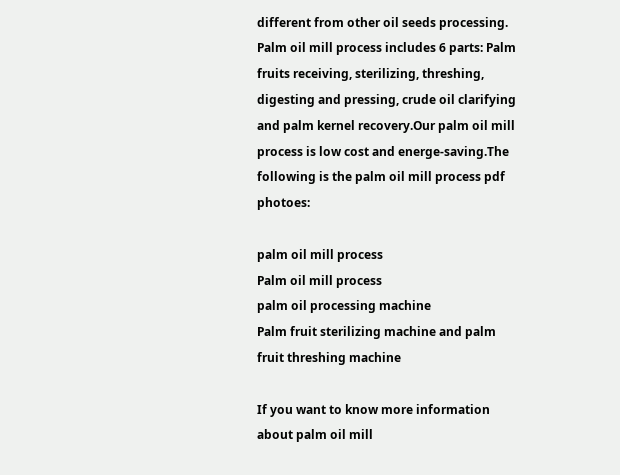different from other oil seeds processing. Palm oil mill process includes 6 parts: Palm fruits receiving, sterilizing, threshing, digesting and pressing, crude oil clarifying and palm kernel recovery.Our palm oil mill process is low cost and energe-saving.The following is the palm oil mill process pdf photoes:

palm oil mill process
Palm oil mill process
palm oil processing machine
Palm fruit sterilizing machine and palm fruit threshing machine

If you want to know more information about palm oil mill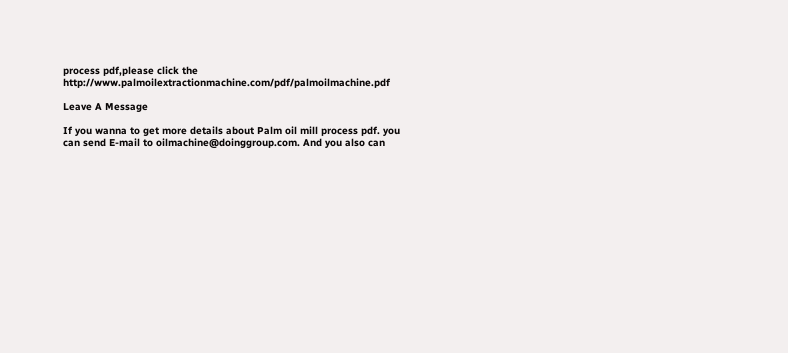process pdf,please click the http://www.palmoilextractionmachine.com/pdf/palmoilmachine.pdf

Leave A Message

If you wanna to get more details about Palm oil mill process pdf. you can send E-mail to oilmachine@doinggroup.com. And you also can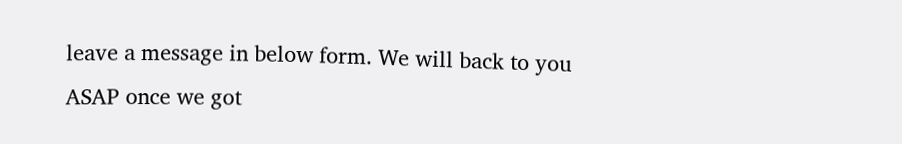leave a message in below form. We will back to you ASAP once we got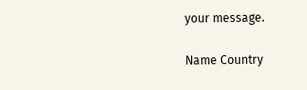your message.

Name Country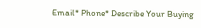Email* Phone* Describe Your Buying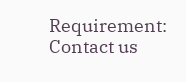Requirement:
Contact us